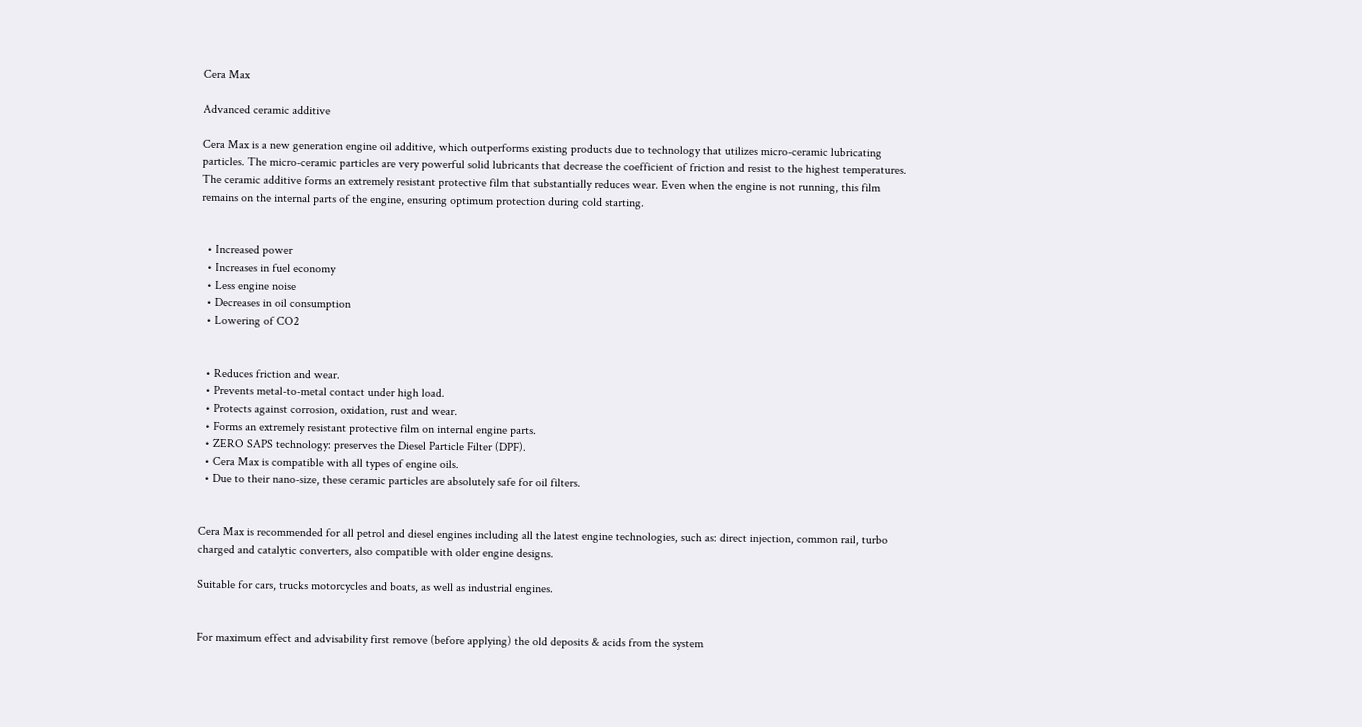Cera Max

Advanced ceramic additive

Cera Max is a new generation engine oil additive, which outperforms existing products due to technology that utilizes micro-ceramic lubricating particles. The micro-ceramic particles are very powerful solid lubricants that decrease the coefficient of friction and resist to the highest temperatures. The ceramic additive forms an extremely resistant protective film that substantially reduces wear. Even when the engine is not running, this film remains on the internal parts of the engine, ensuring optimum protection during cold starting.


  • Increased power
  • Increases in fuel economy
  • Less engine noise
  • Decreases in oil consumption
  • Lowering of CO2


  • Reduces friction and wear.
  • Prevents metal-to-metal contact under high load.
  • Protects against corrosion, oxidation, rust and wear.
  • Forms an extremely resistant protective film on internal engine parts.
  • ZERO SAPS technology: preserves the Diesel Particle Filter (DPF).
  • Cera Max is compatible with all types of engine oils.
  • Due to their nano-size, these ceramic particles are absolutely safe for oil filters.


Cera Max is recommended for all petrol and diesel engines including all the latest engine technologies, such as: direct injection, common rail, turbo charged and catalytic converters, also compatible with older engine designs.

Suitable for cars, trucks motorcycles and boats, as well as industrial engines.


For maximum effect and advisability first remove (before applying) the old deposits & acids from the system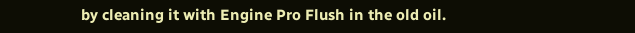by cleaning it with Engine Pro Flush in the old oil.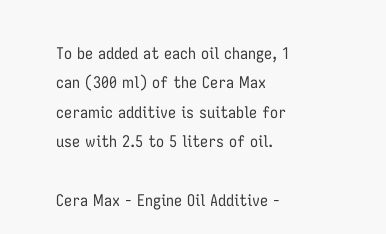To be added at each oil change, 1 can (300 ml) of the Cera Max ceramic additive is suitable for use with 2.5 to 5 liters of oil.

Cera Max - Engine Oil Additive -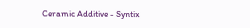Ceramic Additive - Syntix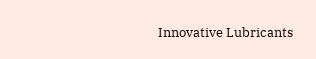Innovative Lubricants